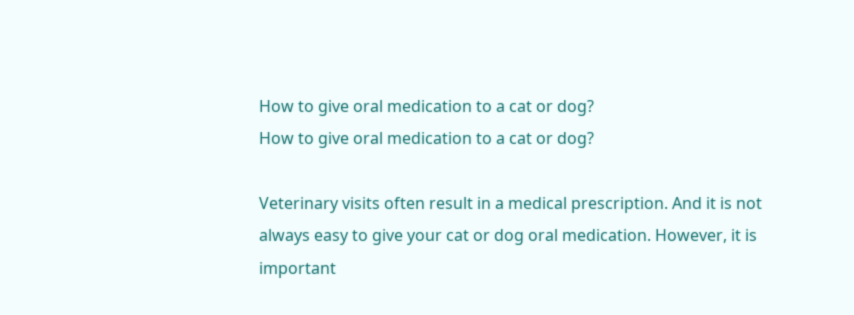How to give oral medication to a cat or dog?
How to give oral medication to a cat or dog?

Veterinary visits often result in a medical prescription. And it is not always easy to give your cat or dog oral medication. However, it is important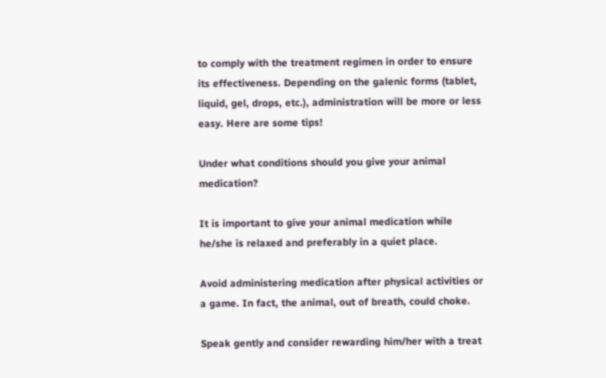to comply with the treatment regimen in order to ensure its effectiveness. Depending on the galenic forms (tablet, liquid, gel, drops, etc.), administration will be more or less easy. Here are some tips!

Under what conditions should you give your animal medication?

It is important to give your animal medication while he/she is relaxed and preferably in a quiet place.

Avoid administering medication after physical activities or a game. In fact, the animal, out of breath, could choke.

Speak gently and consider rewarding him/her with a treat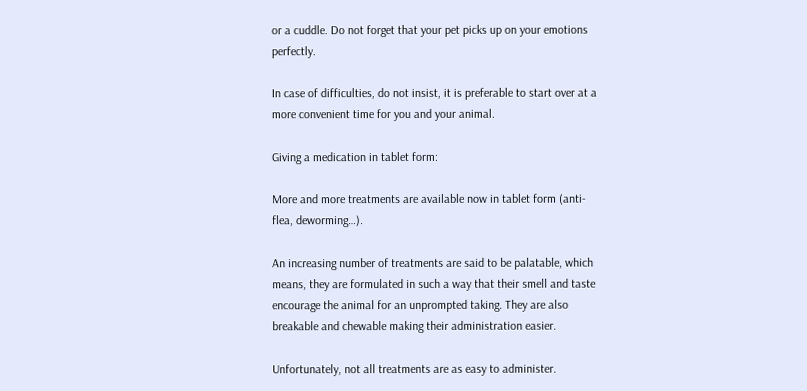or a cuddle. Do not forget that your pet picks up on your emotions perfectly.

In case of difficulties, do not insist, it is preferable to start over at a more convenient time for you and your animal.

Giving a medication in tablet form:

More and more treatments are available now in tablet form (anti-flea, deworming…).

An increasing number of treatments are said to be palatable, which means, they are formulated in such a way that their smell and taste encourage the animal for an unprompted taking. They are also breakable and chewable making their administration easier.

Unfortunately, not all treatments are as easy to administer.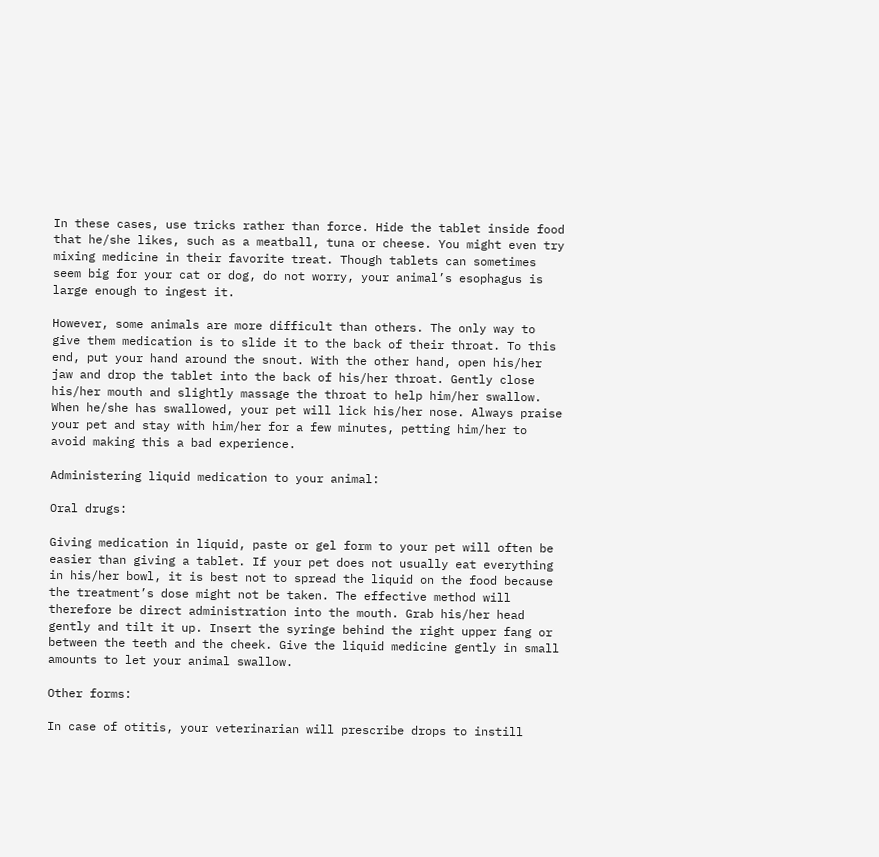In these cases, use tricks rather than force. Hide the tablet inside food that he/she likes, such as a meatball, tuna or cheese. You might even try mixing medicine in their favorite treat. Though tablets can sometimes seem big for your cat or dog, do not worry, your animal’s esophagus is large enough to ingest it.

However, some animals are more difficult than others. The only way to give them medication is to slide it to the back of their throat. To this end, put your hand around the snout. With the other hand, open his/her jaw and drop the tablet into the back of his/her throat. Gently close his/her mouth and slightly massage the throat to help him/her swallow. When he/she has swallowed, your pet will lick his/her nose. Always praise your pet and stay with him/her for a few minutes, petting him/her to avoid making this a bad experience.

Administering liquid medication to your animal:

Oral drugs:

Giving medication in liquid, paste or gel form to your pet will often be easier than giving a tablet. If your pet does not usually eat everything in his/her bowl, it is best not to spread the liquid on the food because the treatment’s dose might not be taken. The effective method will therefore be direct administration into the mouth. Grab his/her head gently and tilt it up. Insert the syringe behind the right upper fang or between the teeth and the cheek. Give the liquid medicine gently in small amounts to let your animal swallow.

Other forms:

In case of otitis, your veterinarian will prescribe drops to instill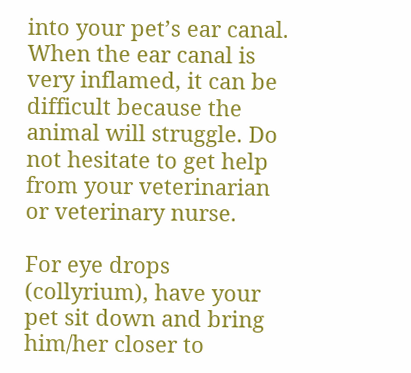into your pet’s ear canal. When the ear canal is very inflamed, it can be difficult because the animal will struggle. Do not hesitate to get help from your veterinarian or veterinary nurse.

For eye drops (collyrium), have your pet sit down and bring him/her closer to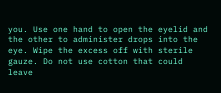you. Use one hand to open the eyelid and the other to administer drops into the eye. Wipe the excess off with sterile gauze. Do not use cotton that could leave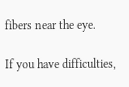fibers near the eye.

If you have difficulties,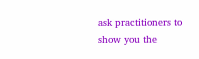ask practitioners to show you the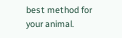best method for your animal.